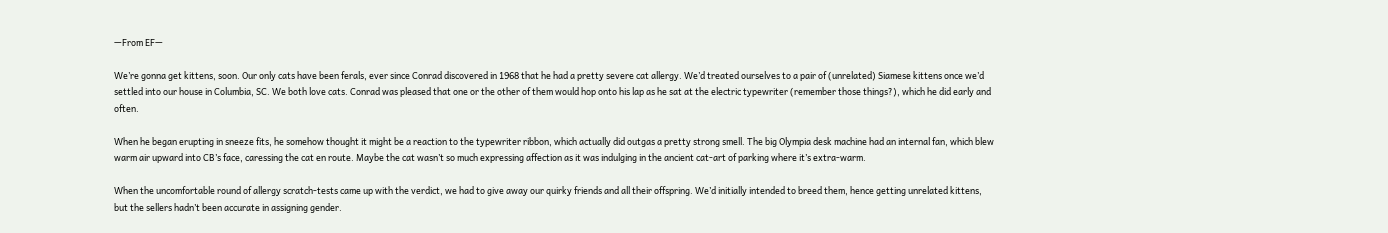—From EF—

We’re gonna get kittens, soon. Our only cats have been ferals, ever since Conrad discovered in 1968 that he had a pretty severe cat allergy. We’d treated ourselves to a pair of (unrelated) Siamese kittens once we’d settled into our house in Columbia, SC. We both love cats. Conrad was pleased that one or the other of them would hop onto his lap as he sat at the electric typewriter (remember those things?), which he did early and often.

When he began erupting in sneeze fits, he somehow thought it might be a reaction to the typewriter ribbon, which actually did outgas a pretty strong smell. The big Olympia desk machine had an internal fan, which blew warm air upward into CB’s face, caressing the cat en route. Maybe the cat wasn’t so much expressing affection as it was indulging in the ancient cat-art of parking where it’s extra-warm.

When the uncomfortable round of allergy scratch-tests came up with the verdict, we had to give away our quirky friends and all their offspring. We’d initially intended to breed them, hence getting unrelated kittens, but the sellers hadn’t been accurate in assigning gender.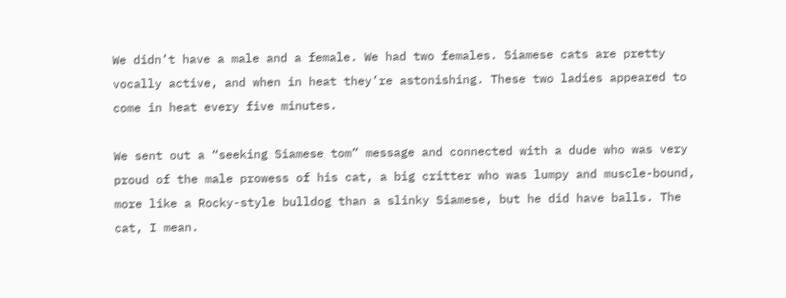We didn’t have a male and a female. We had two females. Siamese cats are pretty vocally active, and when in heat they’re astonishing. These two ladies appeared to come in heat every five minutes.

We sent out a “seeking Siamese tom” message and connected with a dude who was very proud of the male prowess of his cat, a big critter who was lumpy and muscle-bound, more like a Rocky-style bulldog than a slinky Siamese, but he did have balls. The cat, I mean.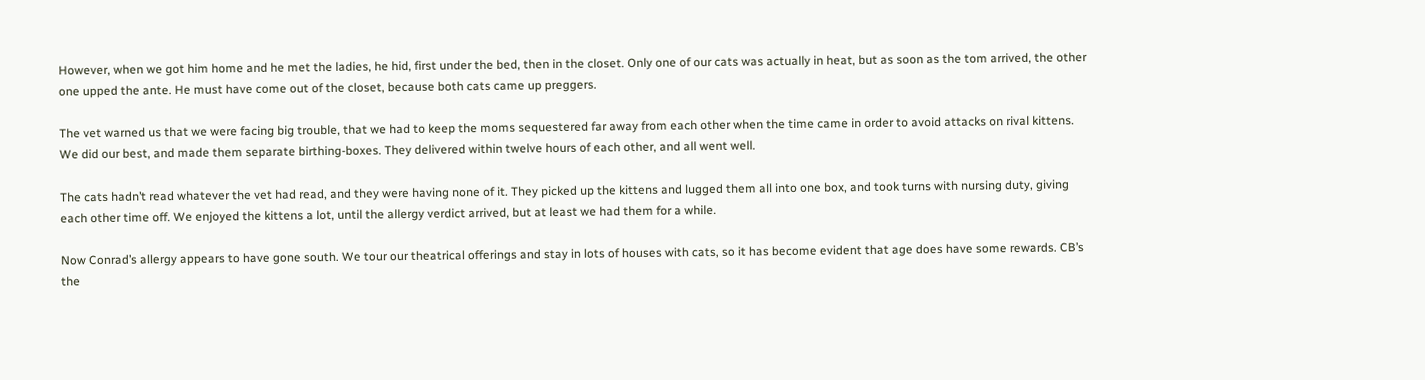However, when we got him home and he met the ladies, he hid, first under the bed, then in the closet. Only one of our cats was actually in heat, but as soon as the tom arrived, the other one upped the ante. He must have come out of the closet, because both cats came up preggers.

The vet warned us that we were facing big trouble, that we had to keep the moms sequestered far away from each other when the time came in order to avoid attacks on rival kittens. We did our best, and made them separate birthing-boxes. They delivered within twelve hours of each other, and all went well.

The cats hadn’t read whatever the vet had read, and they were having none of it. They picked up the kittens and lugged them all into one box, and took turns with nursing duty, giving each other time off. We enjoyed the kittens a lot, until the allergy verdict arrived, but at least we had them for a while.

Now Conrad’s allergy appears to have gone south. We tour our theatrical offerings and stay in lots of houses with cats, so it has become evident that age does have some rewards. CB’s the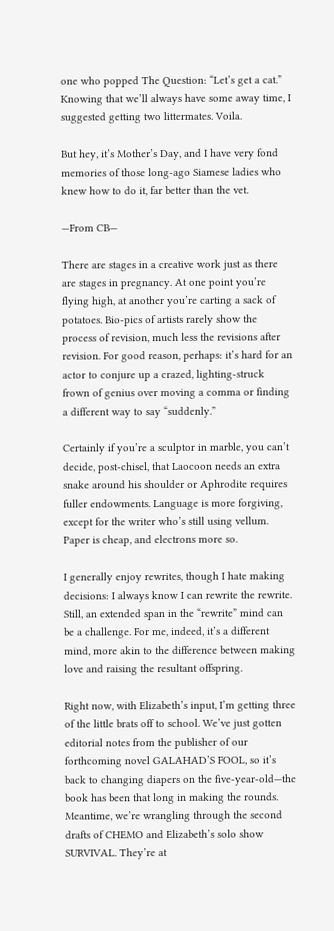one who popped The Question: “Let’s get a cat.” Knowing that we’ll always have some away time, I suggested getting two littermates. Voila.

But hey, it’s Mother’s Day, and I have very fond memories of those long-ago Siamese ladies who knew how to do it, far better than the vet.

—From CB—

There are stages in a creative work just as there are stages in pregnancy. At one point you’re flying high, at another you’re carting a sack of potatoes. Bio-pics of artists rarely show the process of revision, much less the revisions after revision. For good reason, perhaps: it’s hard for an actor to conjure up a crazed, lighting-struck frown of genius over moving a comma or finding a different way to say “suddenly.”

Certainly if you’re a sculptor in marble, you can’t decide, post-chisel, that Laocoon needs an extra snake around his shoulder or Aphrodite requires fuller endowments. Language is more forgiving, except for the writer who’s still using vellum. Paper is cheap, and electrons more so.

I generally enjoy rewrites, though I hate making decisions: I always know I can rewrite the rewrite. Still, an extended span in the “rewrite” mind can be a challenge. For me, indeed, it’s a different mind, more akin to the difference between making love and raising the resultant offspring.

Right now, with Elizabeth’s input, I’m getting three of the little brats off to school. We’ve just gotten editorial notes from the publisher of our forthcoming novel GALAHAD’S FOOL, so it’s back to changing diapers on the five-year-old—the book has been that long in making the rounds. Meantime, we’re wrangling through the second drafts of CHEMO and Elizabeth’s solo show SURVIVAL. They’re at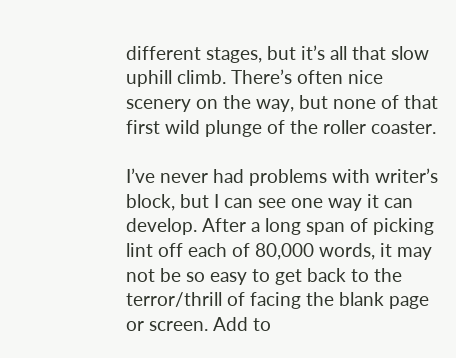different stages, but it’s all that slow uphill climb. There’s often nice scenery on the way, but none of that first wild plunge of the roller coaster.

I’ve never had problems with writer’s block, but I can see one way it can develop. After a long span of picking lint off each of 80,000 words, it may not be so easy to get back to the terror/thrill of facing the blank page or screen. Add to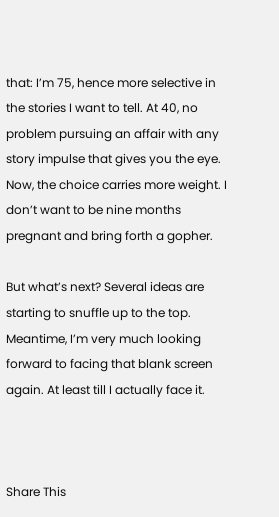that: I’m 75, hence more selective in the stories I want to tell. At 40, no problem pursuing an affair with any story impulse that gives you the eye. Now, the choice carries more weight. I don’t want to be nine months pregnant and bring forth a gopher.

But what’s next? Several ideas are starting to snuffle up to the top. Meantime, I’m very much looking forward to facing that blank screen again. At least till I actually face it.



Share This